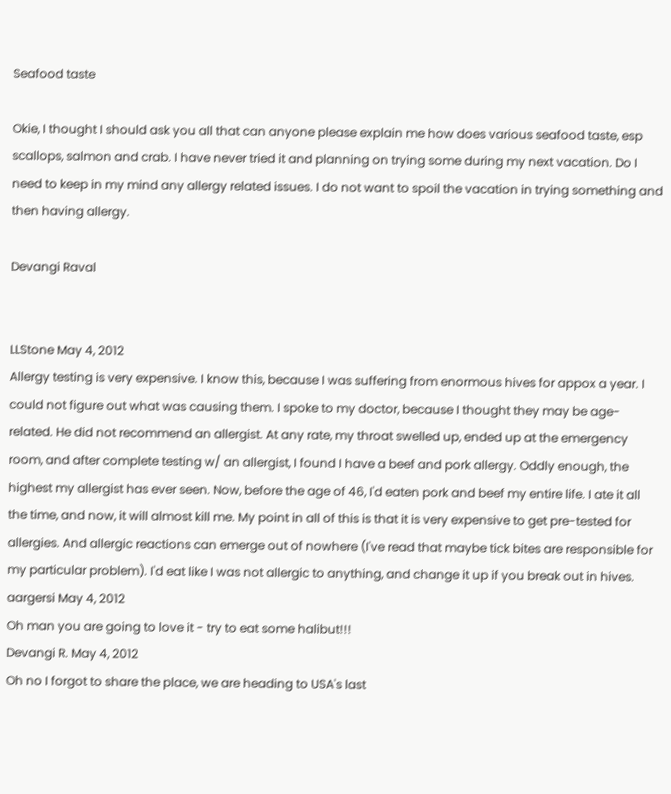Seafood taste

Okie, I thought I should ask you all that can anyone please explain me how does various seafood taste, esp scallops, salmon and crab. I have never tried it and planning on trying some during my next vacation. Do I need to keep in my mind any allergy related issues. I do not want to spoil the vacation in trying something and then having allergy.

Devangi Raval


LLStone May 4, 2012
Allergy testing is very expensive. I know this, because I was suffering from enormous hives for appox a year. I could not figure out what was causing them. I spoke to my doctor, because I thought they may be age-related. He did not recommend an allergist. At any rate, my throat swelled up, ended up at the emergency room, and after complete testing w/ an allergist, I found I have a beef and pork allergy. Oddly enough, the highest my allergist has ever seen. Now, before the age of 46, I'd eaten pork and beef my entire life. I ate it all the time, and now, it will almost kill me. My point in all of this is that it is very expensive to get pre-tested for allergies. And allergic reactions can emerge out of nowhere (I've read that maybe tick bites are responsible for my particular problem). I'd eat like I was not allergic to anything, and change it up if you break out in hives.
aargersi May 4, 2012
Oh man you are going to love it - try to eat some halibut!!!
Devangi R. May 4, 2012
Oh no I forgot to share the place, we are heading to USA's last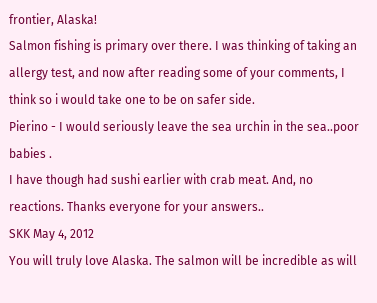frontier, Alaska!
Salmon fishing is primary over there. I was thinking of taking an allergy test, and now after reading some of your comments, I think so i would take one to be on safer side.
Pierino - I would seriously leave the sea urchin in the sea..poor babies .
I have though had sushi earlier with crab meat. And, no reactions. Thanks everyone for your answers..
SKK May 4, 2012
You will truly love Alaska. The salmon will be incredible as will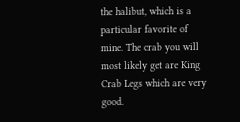the halibut, which is a particular favorite of mine. The crab you will most likely get are King Crab Legs which are very good.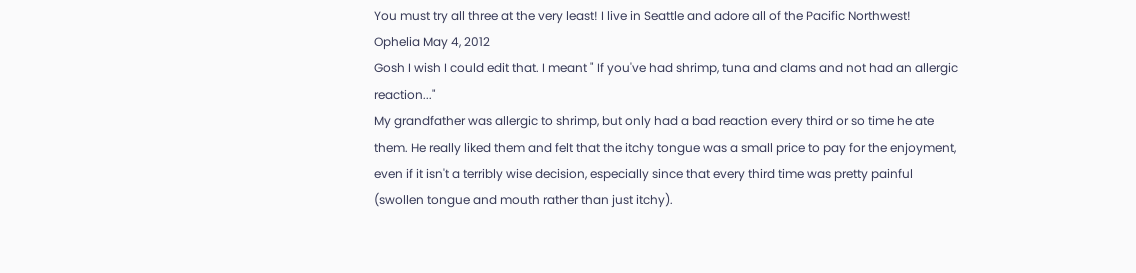You must try all three at the very least! I live in Seattle and adore all of the Pacific Northwest!
Ophelia May 4, 2012
Gosh I wish I could edit that. I meant " If you've had shrimp, tuna and clams and not had an allergic reaction..."
My grandfather was allergic to shrimp, but only had a bad reaction every third or so time he ate them. He really liked them and felt that the itchy tongue was a small price to pay for the enjoyment, even if it isn't a terribly wise decision, especially since that every third time was pretty painful (swollen tongue and mouth rather than just itchy).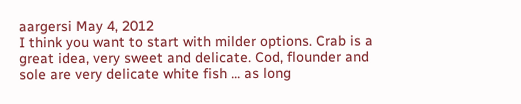aargersi May 4, 2012
I think you want to start with milder options. Crab is a great idea, very sweet and delicate. Cod, flounder and sole are very delicate white fish ... as long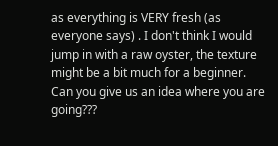as everything is VERY fresh (as everyone says) . I don't think I would jump in with a raw oyster, the texture might be a bit much for a beginner. Can you give us an idea where you are going???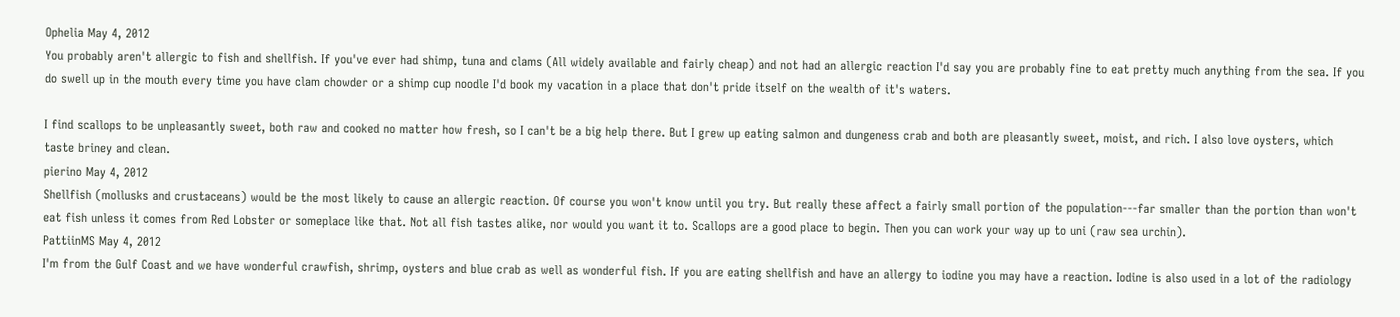Ophelia May 4, 2012
You probably aren't allergic to fish and shellfish. If you've ever had shimp, tuna and clams (All widely available and fairly cheap) and not had an allergic reaction I'd say you are probably fine to eat pretty much anything from the sea. If you do swell up in the mouth every time you have clam chowder or a shimp cup noodle I'd book my vacation in a place that don't pride itself on the wealth of it's waters.

I find scallops to be unpleasantly sweet, both raw and cooked no matter how fresh, so I can't be a big help there. But I grew up eating salmon and dungeness crab and both are pleasantly sweet, moist, and rich. I also love oysters, which taste briney and clean.
pierino May 4, 2012
Shellfish (mollusks and crustaceans) would be the most likely to cause an allergic reaction. Of course you won't know until you try. But really these affect a fairly small portion of the population---far smaller than the portion than won't eat fish unless it comes from Red Lobster or someplace like that. Not all fish tastes alike, nor would you want it to. Scallops are a good place to begin. Then you can work your way up to uni (raw sea urchin).
PattiinMS May 4, 2012
I'm from the Gulf Coast and we have wonderful crawfish, shrimp, oysters and blue crab as well as wonderful fish. If you are eating shellfish and have an allergy to iodine you may have a reaction. Iodine is also used in a lot of the radiology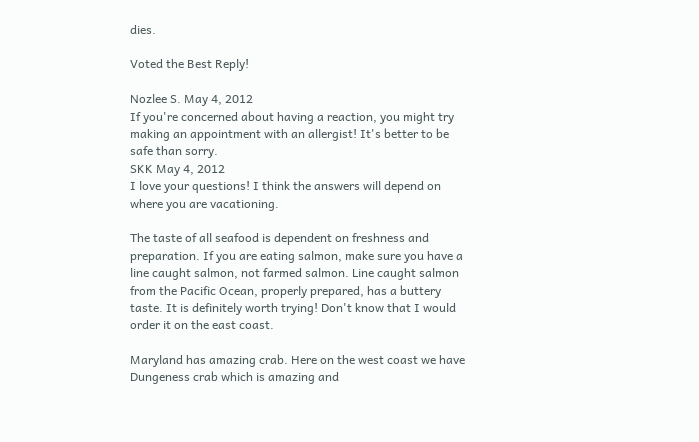dies.

Voted the Best Reply!

Nozlee S. May 4, 2012
If you're concerned about having a reaction, you might try making an appointment with an allergist! It's better to be safe than sorry.
SKK May 4, 2012
I love your questions! I think the answers will depend on where you are vacationing.

The taste of all seafood is dependent on freshness and preparation. If you are eating salmon, make sure you have a line caught salmon, not farmed salmon. Line caught salmon from the Pacific Ocean, properly prepared, has a buttery taste. It is definitely worth trying! Don't know that I would order it on the east coast.

Maryland has amazing crab. Here on the west coast we have Dungeness crab which is amazing and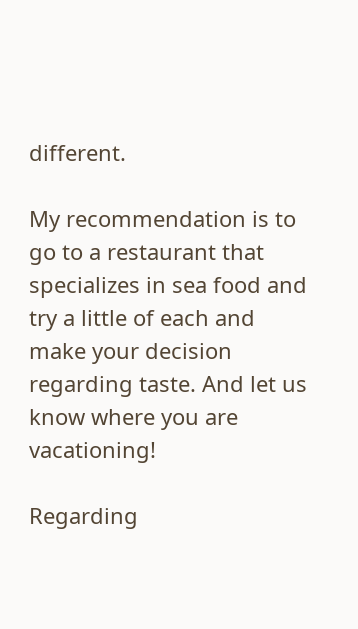different.

My recommendation is to go to a restaurant that specializes in sea food and try a little of each and make your decision regarding taste. And let us know where you are vacationing!

Regarding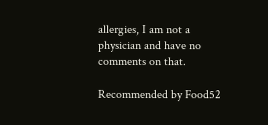allergies, I am not a physician and have no comments on that.

Recommended by Food52